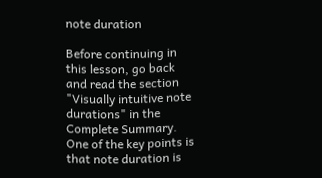note duration

Before continuing in this lesson, go back and read the section "Visually intuitive note durations" in the Complete Summary.  One of the key points is that note duration is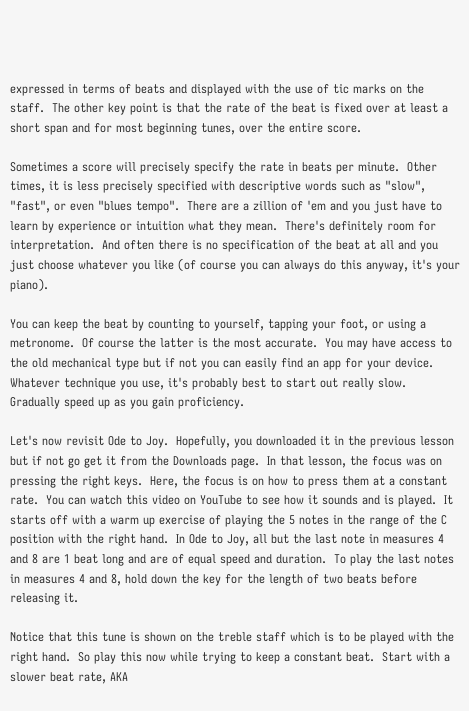expressed in terms of beats and displayed with the use of tic marks on the staff.  The other key point is that the rate of the beat is fixed over at least a short span and for most beginning tunes, over the entire score.

Sometimes a score will precisely specify the rate in beats per minute.  Other times, it is less precisely specified with descriptive words such as "slow", "fast", or even "blues tempo".  There are a zillion of 'em and you just have to learn by experience or intuition what they mean.  There's definitely room for interpretation.  And often there is no specification of the beat at all and you just choose whatever you like (of course you can always do this anyway, it's your piano).

You can keep the beat by counting to yourself, tapping your foot, or using a metronome.  Of course the latter is the most accurate.  You may have access to the old mechanical type but if not you can easily find an app for your device.  Whatever technique you use, it's probably best to start out really slow.  Gradually speed up as you gain proficiency.

Let's now revisit Ode to Joy.  Hopefully, you downloaded it in the previous lesson but if not go get it from the Downloads page.  In that lesson, the focus was on pressing the right keys.  Here, the focus is on how to press them at a constant rate.  You can watch this video on YouTube to see how it sounds and is played.  It starts off with a warm up exercise of playing the 5 notes in the range of the C position with the right hand.  In Ode to Joy, all but the last note in measures 4 and 8 are 1 beat long and are of equal speed and duration.  To play the last notes in measures 4 and 8, hold down the key for the length of two beats before releasing it.

Notice that this tune is shown on the treble staff which is to be played with the right hand.  So play this now while trying to keep a constant beat.  Start with a slower beat rate, AKA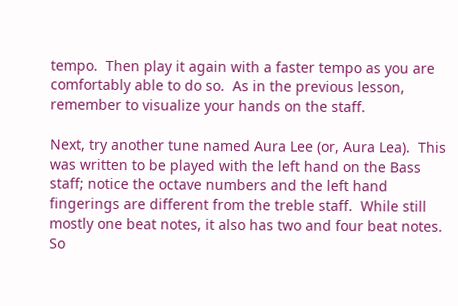tempo.  Then play it again with a faster tempo as you are comfortably able to do so.  As in the previous lesson, remember to visualize your hands on the staff.

Next, try another tune named Aura Lee (or, Aura Lea).  This was written to be played with the left hand on the Bass staff; notice the octave numbers and the left hand fingerings are different from the treble staff.  While still mostly one beat notes, it also has two and four beat notes.   So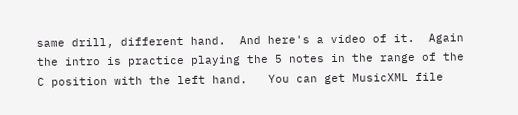same drill, different hand.  And here's a video of it.  Again the intro is practice playing the 5 notes in the range of the C position with the left hand.   You can get MusicXML file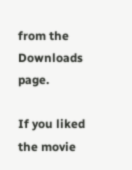from the Downloads page.

If you liked the movie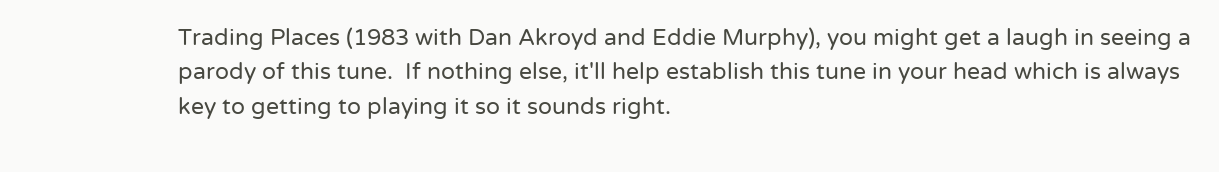Trading Places (1983 with Dan Akroyd and Eddie Murphy), you might get a laugh in seeing a parody of this tune.  If nothing else, it'll help establish this tune in your head which is always key to getting to playing it so it sounds right.